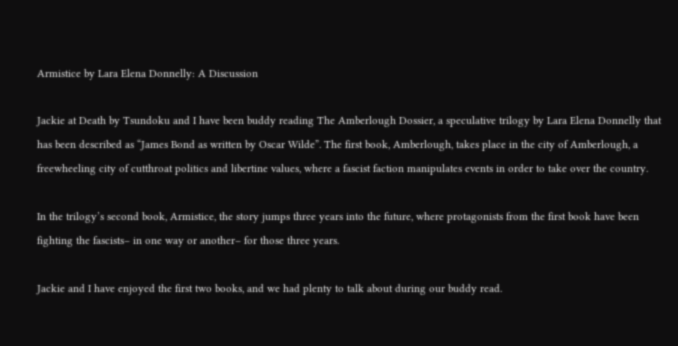Armistice by Lara Elena Donnelly: A Discussion

Jackie at Death by Tsundoku and I have been buddy reading The Amberlough Dossier, a speculative trilogy by Lara Elena Donnelly that has been described as “James Bond as written by Oscar Wilde”. The first book, Amberlough, takes place in the city of Amberlough, a freewheeling city of cutthroat politics and libertine values, where a fascist faction manipulates events in order to take over the country.

In the trilogy’s second book, Armistice, the story jumps three years into the future, where protagonists from the first book have been fighting the fascists– in one way or another– for those three years.

Jackie and I have enjoyed the first two books, and we had plenty to talk about during our buddy read.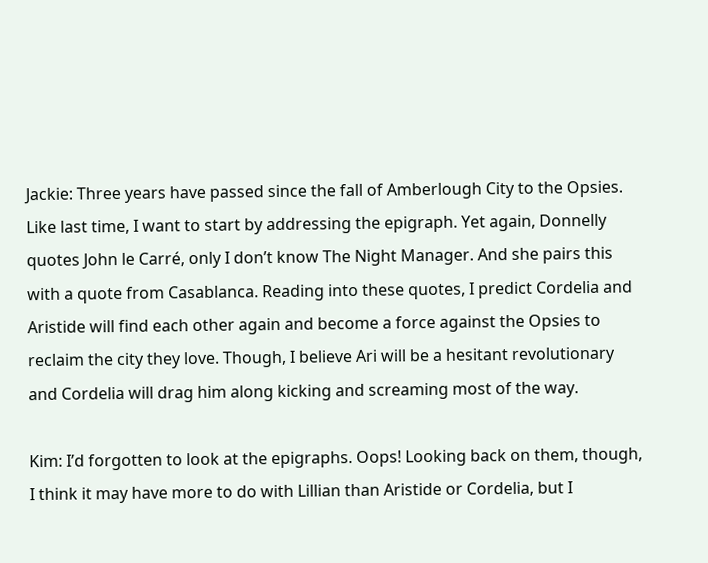Jackie: Three years have passed since the fall of Amberlough City to the Opsies. Like last time, I want to start by addressing the epigraph. Yet again, Donnelly quotes John le Carré, only I don’t know The Night Manager. And she pairs this with a quote from Casablanca. Reading into these quotes, I predict Cordelia and Aristide will find each other again and become a force against the Opsies to reclaim the city they love. Though, I believe Ari will be a hesitant revolutionary and Cordelia will drag him along kicking and screaming most of the way.

Kim: I’d forgotten to look at the epigraphs. Oops! Looking back on them, though, I think it may have more to do with Lillian than Aristide or Cordelia, but I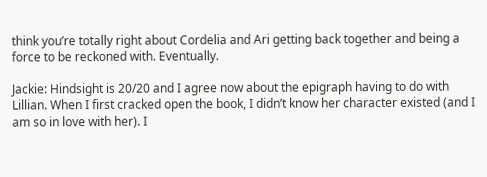think you’re totally right about Cordelia and Ari getting back together and being a force to be reckoned with. Eventually.

Jackie: Hindsight is 20/20 and I agree now about the epigraph having to do with Lillian. When I first cracked open the book, I didn’t know her character existed (and I am so in love with her). I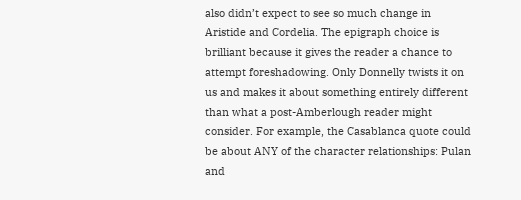also didn’t expect to see so much change in Aristide and Cordelia. The epigraph choice is brilliant because it gives the reader a chance to attempt foreshadowing. Only Donnelly twists it on us and makes it about something entirely different than what a post-Amberlough reader might consider. For example, the Casablanca quote could be about ANY of the character relationships: Pulan and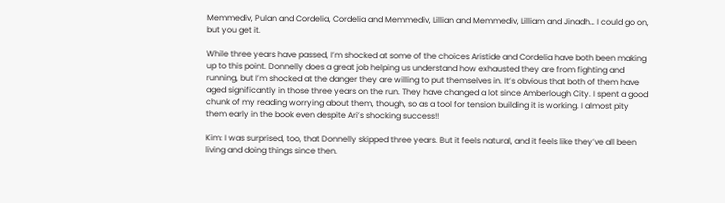Memmediv, Pulan and Cordelia, Cordelia and Memmediv, Lillian and Memmediv, Lilliam and Jinadh… I could go on, but you get it.

While three years have passed, I’m shocked at some of the choices Aristide and Cordelia have both been making up to this point. Donnelly does a great job helping us understand how exhausted they are from fighting and running, but I’m shocked at the danger they are willing to put themselves in. It’s obvious that both of them have aged significantly in those three years on the run. They have changed a lot since Amberlough City. I spent a good chunk of my reading worrying about them, though, so as a tool for tension building it is working. I almost pity them early in the book even despite Ari’s shocking success!!

Kim: I was surprised, too, that Donnelly skipped three years. But it feels natural, and it feels like they’ve all been living and doing things since then.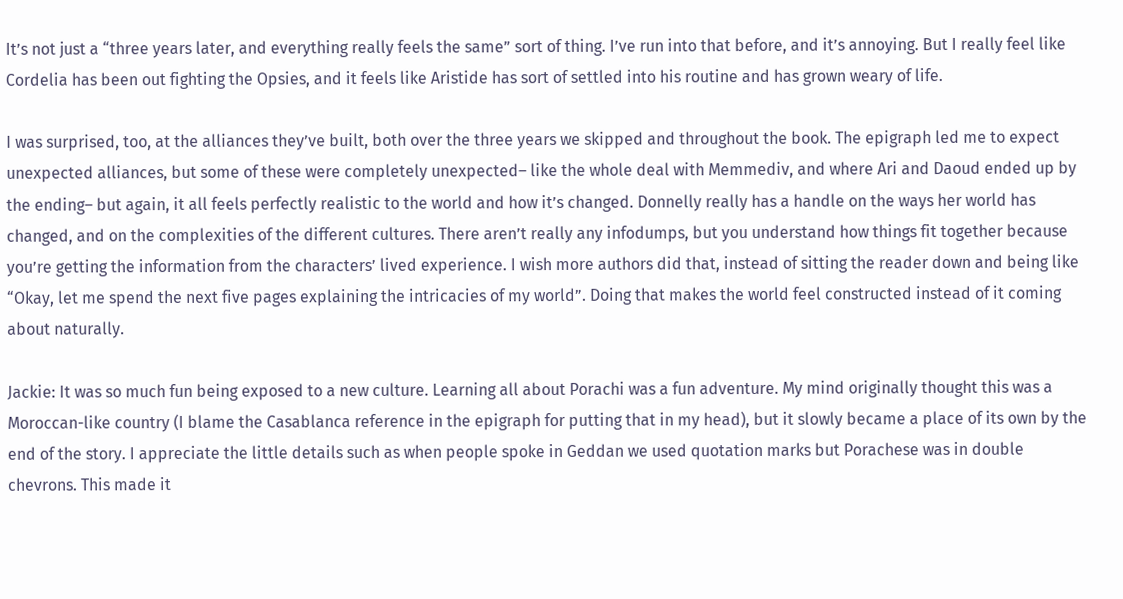It’s not just a “three years later, and everything really feels the same” sort of thing. I’ve run into that before, and it’s annoying. But I really feel like Cordelia has been out fighting the Opsies, and it feels like Aristide has sort of settled into his routine and has grown weary of life.

I was surprised, too, at the alliances they’ve built, both over the three years we skipped and throughout the book. The epigraph led me to expect unexpected alliances, but some of these were completely unexpected– like the whole deal with Memmediv, and where Ari and Daoud ended up by the ending– but again, it all feels perfectly realistic to the world and how it’s changed. Donnelly really has a handle on the ways her world has changed, and on the complexities of the different cultures. There aren’t really any infodumps, but you understand how things fit together because you’re getting the information from the characters’ lived experience. I wish more authors did that, instead of sitting the reader down and being like “Okay, let me spend the next five pages explaining the intricacies of my world”. Doing that makes the world feel constructed instead of it coming about naturally.

Jackie: It was so much fun being exposed to a new culture. Learning all about Porachi was a fun adventure. My mind originally thought this was a Moroccan-like country (I blame the Casablanca reference in the epigraph for putting that in my head), but it slowly became a place of its own by the end of the story. I appreciate the little details such as when people spoke in Geddan we used quotation marks but Porachese was in double chevrons. This made it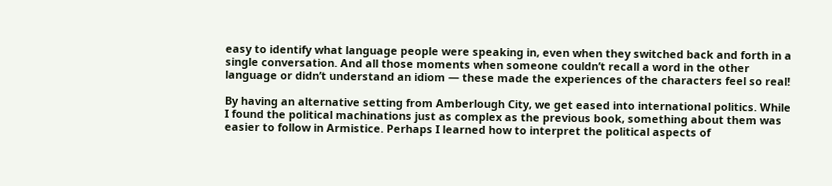easy to identify what language people were speaking in, even when they switched back and forth in a single conversation. And all those moments when someone couldn’t recall a word in the other language or didn’t understand an idiom — these made the experiences of the characters feel so real!

By having an alternative setting from Amberlough City, we get eased into international politics. While I found the political machinations just as complex as the previous book, something about them was easier to follow in Armistice. Perhaps I learned how to interpret the political aspects of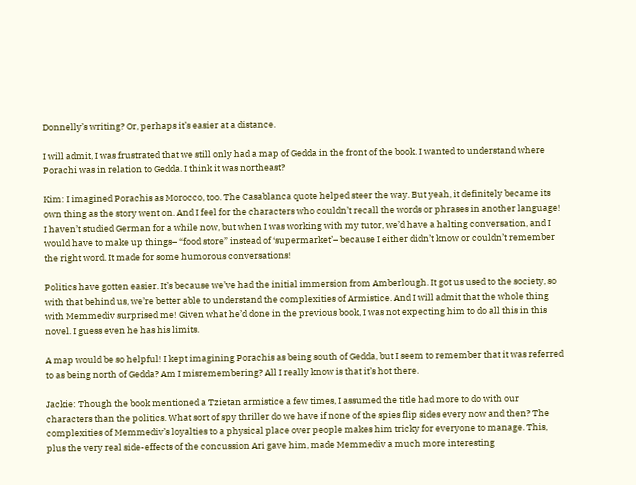Donnelly’s writing? Or, perhaps it’s easier at a distance.

I will admit, I was frustrated that we still only had a map of Gedda in the front of the book. I wanted to understand where Porachi was in relation to Gedda. I think it was northeast?

Kim: I imagined Porachis as Morocco, too. The Casablanca quote helped steer the way. But yeah, it definitely became its own thing as the story went on. And I feel for the characters who couldn’t recall the words or phrases in another language! I haven’t studied German for a while now, but when I was working with my tutor, we’d have a halting conversation, and I would have to make up things– “food store” instead of ‘supermarket’– because I either didn’t know or couldn’t remember the right word. It made for some humorous conversations!

Politics have gotten easier. It’s because we’ve had the initial immersion from Amberlough. It got us used to the society, so with that behind us, we’re better able to understand the complexities of Armistice. And I will admit that the whole thing with Memmediv surprised me! Given what he’d done in the previous book, I was not expecting him to do all this in this novel. I guess even he has his limits.

A map would be so helpful! I kept imagining Porachis as being south of Gedda, but I seem to remember that it was referred to as being north of Gedda? Am I misremembering? All I really know is that it’s hot there.

Jackie: Though the book mentioned a Tzietan armistice a few times, I assumed the title had more to do with our characters than the politics. What sort of spy thriller do we have if none of the spies flip sides every now and then? The complexities of Memmediv’s loyalties to a physical place over people makes him tricky for everyone to manage. This, plus the very real side-effects of the concussion Ari gave him, made Memmediv a much more interesting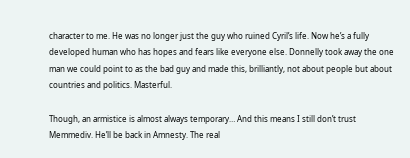character to me. He was no longer just the guy who ruined Cyril’s life. Now he’s a fully developed human who has hopes and fears like everyone else. Donnelly took away the one man we could point to as the bad guy and made this, brilliantly, not about people but about countries and politics. Masterful.

Though, an armistice is almost always temporary… And this means I still don’t trust Memmediv. He’ll be back in Amnesty. The real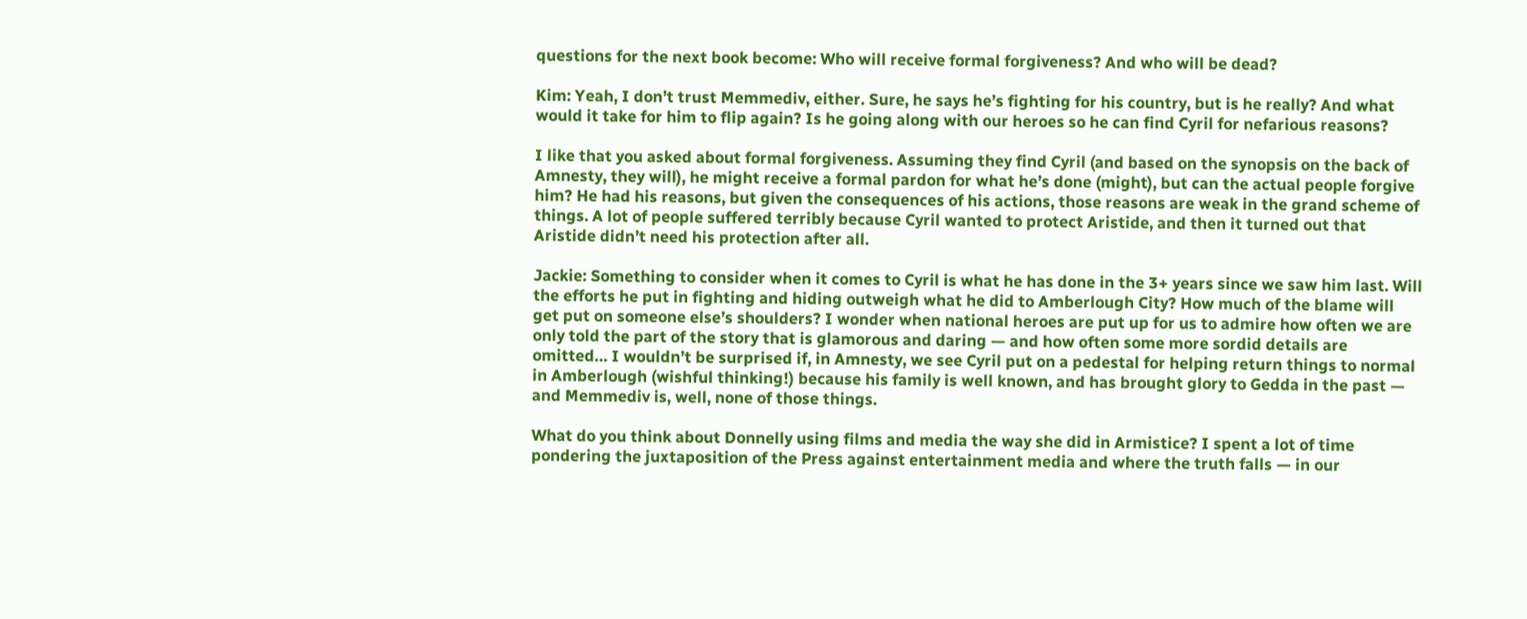questions for the next book become: Who will receive formal forgiveness? And who will be dead?

Kim: Yeah, I don’t trust Memmediv, either. Sure, he says he’s fighting for his country, but is he really? And what would it take for him to flip again? Is he going along with our heroes so he can find Cyril for nefarious reasons?

I like that you asked about formal forgiveness. Assuming they find Cyril (and based on the synopsis on the back of Amnesty, they will), he might receive a formal pardon for what he’s done (might), but can the actual people forgive him? He had his reasons, but given the consequences of his actions, those reasons are weak in the grand scheme of things. A lot of people suffered terribly because Cyril wanted to protect Aristide, and then it turned out that Aristide didn’t need his protection after all.

Jackie: Something to consider when it comes to Cyril is what he has done in the 3+ years since we saw him last. Will the efforts he put in fighting and hiding outweigh what he did to Amberlough City? How much of the blame will get put on someone else’s shoulders? I wonder when national heroes are put up for us to admire how often we are only told the part of the story that is glamorous and daring — and how often some more sordid details are omitted… I wouldn’t be surprised if, in Amnesty, we see Cyril put on a pedestal for helping return things to normal in Amberlough (wishful thinking!) because his family is well known, and has brought glory to Gedda in the past — and Memmediv is, well, none of those things.

What do you think about Donnelly using films and media the way she did in Armistice? I spent a lot of time pondering the juxtaposition of the Press against entertainment media and where the truth falls — in our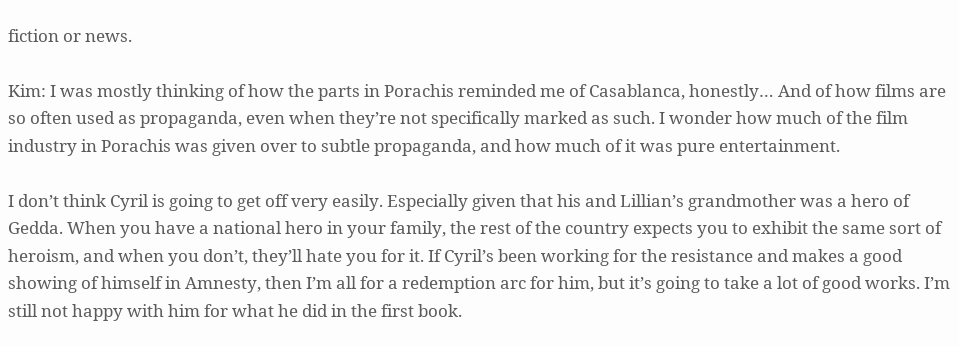fiction or news.

Kim: I was mostly thinking of how the parts in Porachis reminded me of Casablanca, honestly… And of how films are so often used as propaganda, even when they’re not specifically marked as such. I wonder how much of the film industry in Porachis was given over to subtle propaganda, and how much of it was pure entertainment.

I don’t think Cyril is going to get off very easily. Especially given that his and Lillian’s grandmother was a hero of Gedda. When you have a national hero in your family, the rest of the country expects you to exhibit the same sort of heroism, and when you don’t, they’ll hate you for it. If Cyril’s been working for the resistance and makes a good showing of himself in Amnesty, then I’m all for a redemption arc for him, but it’s going to take a lot of good works. I’m still not happy with him for what he did in the first book.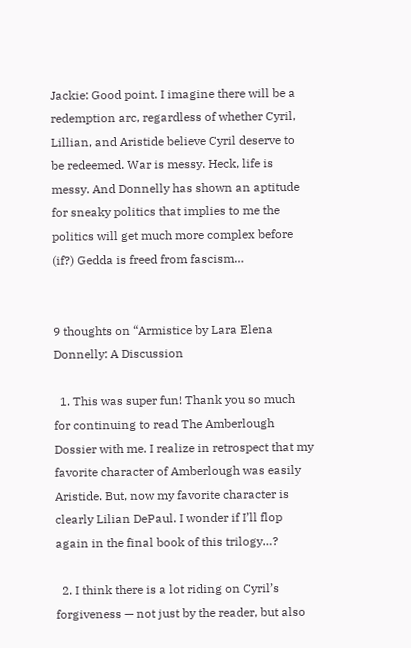Jackie: Good point. I imagine there will be a redemption arc, regardless of whether Cyril, Lillian, and Aristide believe Cyril deserve to be redeemed. War is messy. Heck, life is messy. And Donnelly has shown an aptitude for sneaky politics that implies to me the politics will get much more complex before (if?) Gedda is freed from fascism…


9 thoughts on “Armistice by Lara Elena Donnelly: A Discussion

  1. This was super fun! Thank you so much for continuing to read The Amberlough Dossier with me. I realize in retrospect that my favorite character of Amberlough was easily Aristide. But, now my favorite character is clearly Lilian DePaul. I wonder if I’ll flop again in the final book of this trilogy…?

  2. I think there is a lot riding on Cyril’s forgiveness — not just by the reader, but also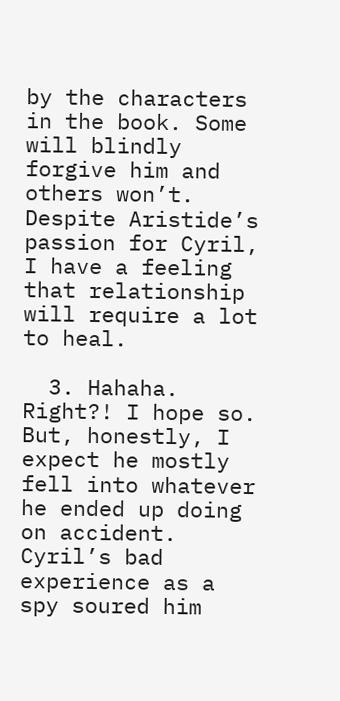by the characters in the book. Some will blindly forgive him and others won’t. Despite Aristide’s passion for Cyril, I have a feeling that relationship will require a lot to heal.

  3. Hahaha. Right?! I hope so. But, honestly, I expect he mostly fell into whatever he ended up doing on accident. Cyril’s bad experience as a spy soured him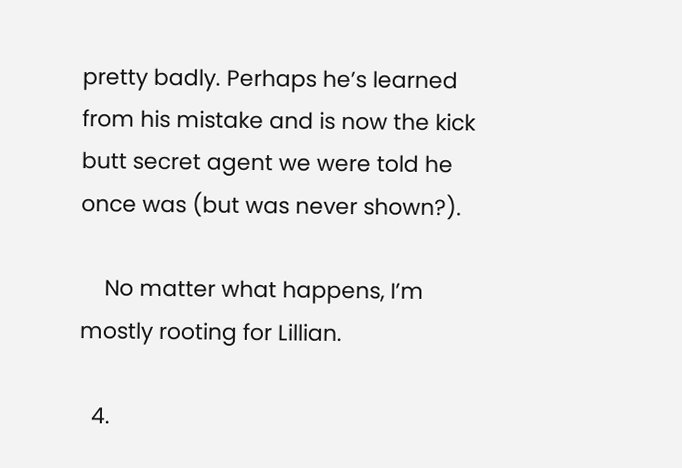pretty badly. Perhaps he’s learned from his mistake and is now the kick butt secret agent we were told he once was (but was never shown?).

    No matter what happens, I’m mostly rooting for Lillian.

  4.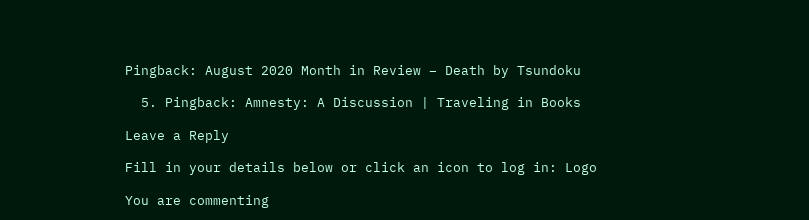Pingback: August 2020 Month in Review – Death by Tsundoku

  5. Pingback: Amnesty: A Discussion | Traveling in Books

Leave a Reply

Fill in your details below or click an icon to log in: Logo

You are commenting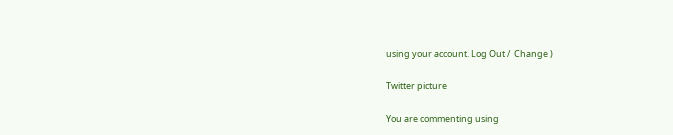using your account. Log Out /  Change )

Twitter picture

You are commenting using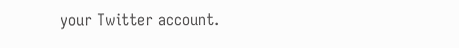your Twitter account.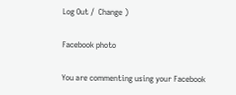Log Out /  Change )

Facebook photo

You are commenting using your Facebook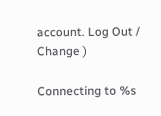account. Log Out /  Change )

Connecting to %s